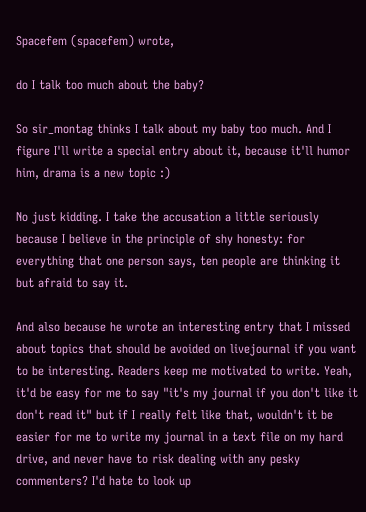Spacefem (spacefem) wrote,

do I talk too much about the baby?

So sir_montag thinks I talk about my baby too much. And I figure I'll write a special entry about it, because it'll humor him, drama is a new topic :)

No just kidding. I take the accusation a little seriously because I believe in the principle of shy honesty: for everything that one person says, ten people are thinking it but afraid to say it.

And also because he wrote an interesting entry that I missed about topics that should be avoided on livejournal if you want to be interesting. Readers keep me motivated to write. Yeah, it'd be easy for me to say "it's my journal if you don't like it don't read it" but if I really felt like that, wouldn't it be easier for me to write my journal in a text file on my hard drive, and never have to risk dealing with any pesky commenters? I'd hate to look up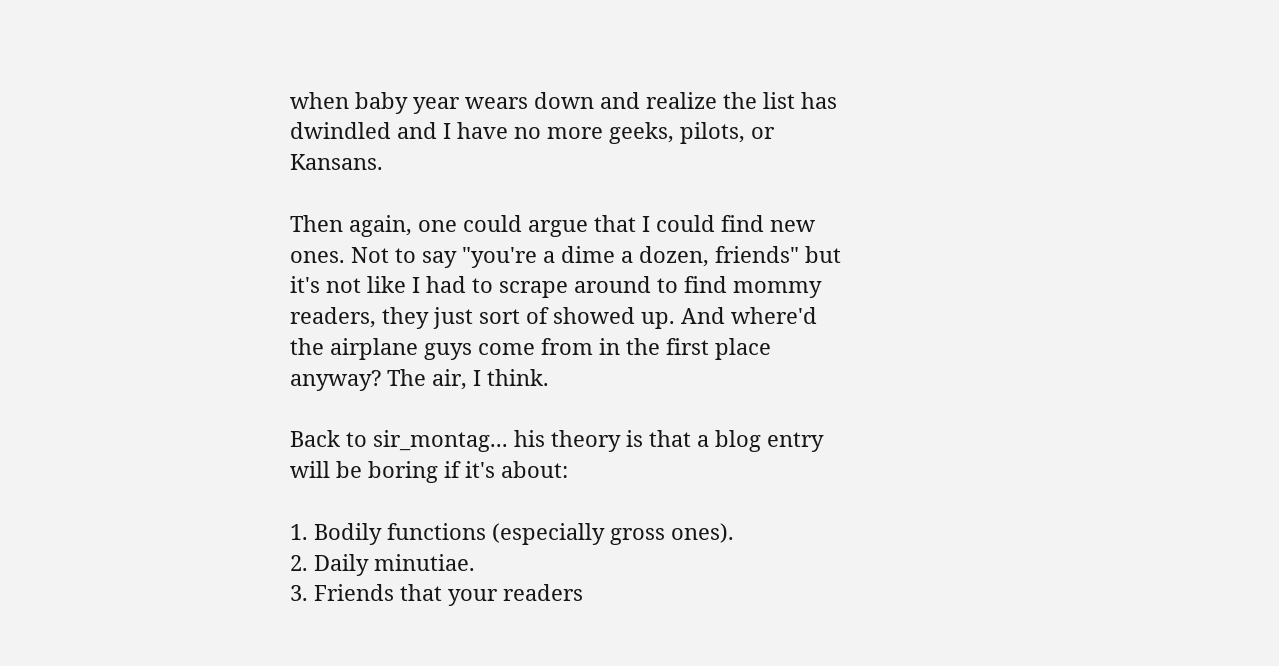when baby year wears down and realize the list has dwindled and I have no more geeks, pilots, or Kansans.

Then again, one could argue that I could find new ones. Not to say "you're a dime a dozen, friends" but it's not like I had to scrape around to find mommy readers, they just sort of showed up. And where'd the airplane guys come from in the first place anyway? The air, I think.

Back to sir_montag... his theory is that a blog entry will be boring if it's about:

1. Bodily functions (especially gross ones).
2. Daily minutiae.
3. Friends that your readers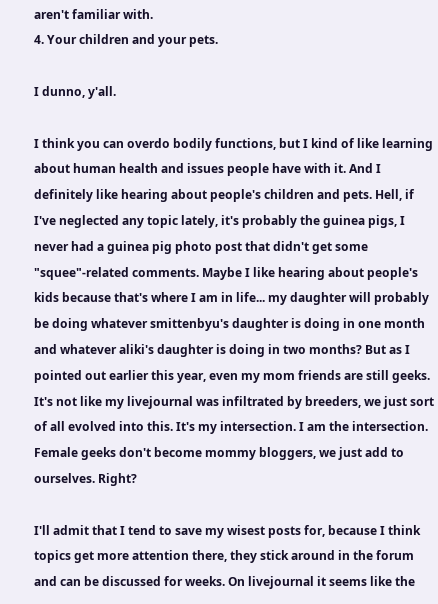aren't familiar with.
4. Your children and your pets.

I dunno, y'all.

I think you can overdo bodily functions, but I kind of like learning about human health and issues people have with it. And I definitely like hearing about people's children and pets. Hell, if I've neglected any topic lately, it's probably the guinea pigs, I never had a guinea pig photo post that didn't get some "squee"-related comments. Maybe I like hearing about people's kids because that's where I am in life... my daughter will probably be doing whatever smittenbyu's daughter is doing in one month and whatever aliki's daughter is doing in two months? But as I pointed out earlier this year, even my mom friends are still geeks. It's not like my livejournal was infiltrated by breeders, we just sort of all evolved into this. It's my intersection. I am the intersection. Female geeks don't become mommy bloggers, we just add to ourselves. Right?

I'll admit that I tend to save my wisest posts for, because I think topics get more attention there, they stick around in the forum and can be discussed for weeks. On livejournal it seems like the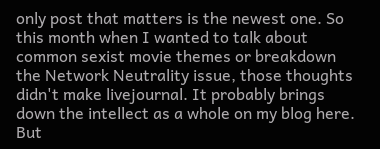only post that matters is the newest one. So this month when I wanted to talk about common sexist movie themes or breakdown the Network Neutrality issue, those thoughts didn't make livejournal. It probably brings down the intellect as a whole on my blog here. But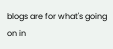blogs are for what's going on in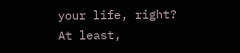your life, right? At least,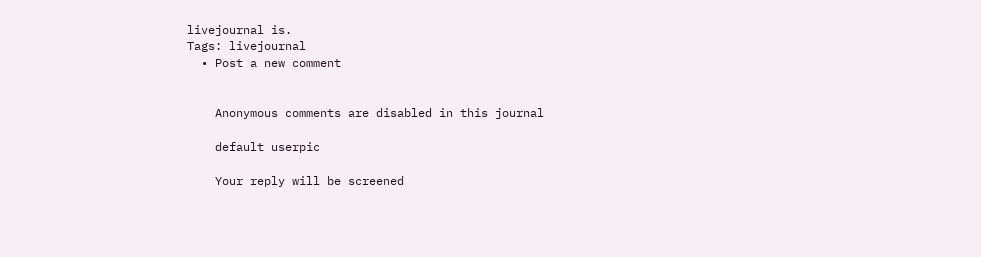livejournal is.
Tags: livejournal
  • Post a new comment


    Anonymous comments are disabled in this journal

    default userpic

    Your reply will be screened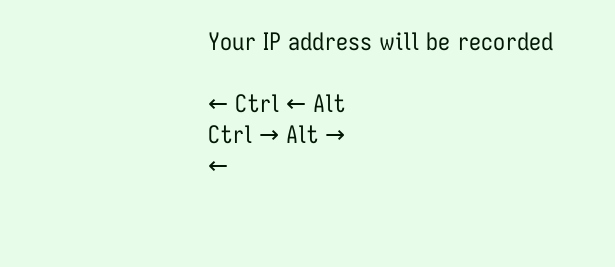Your IP address will be recorded

← Ctrl ← Alt
Ctrl → Alt →
←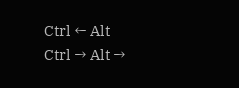Ctrl ← Alt
Ctrl → Alt →